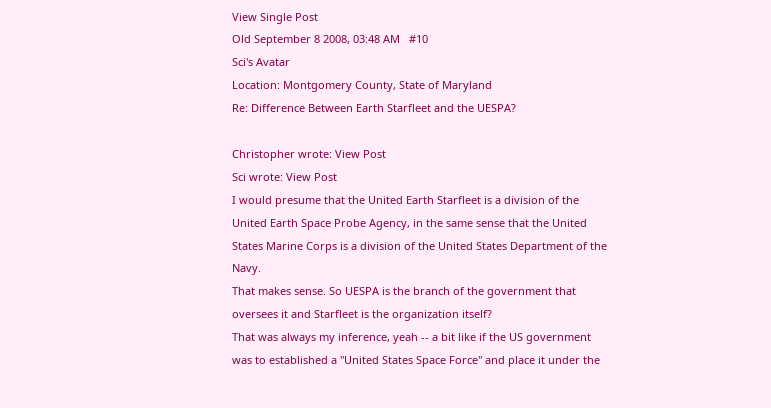View Single Post
Old September 8 2008, 03:48 AM   #10
Sci's Avatar
Location: Montgomery County, State of Maryland
Re: Difference Between Earth Starfleet and the UESPA?

Christopher wrote: View Post
Sci wrote: View Post
I would presume that the United Earth Starfleet is a division of the United Earth Space Probe Agency, in the same sense that the United States Marine Corps is a division of the United States Department of the Navy.
That makes sense. So UESPA is the branch of the government that oversees it and Starfleet is the organization itself?
That was always my inference, yeah -- a bit like if the US government was to established a "United States Space Force" and place it under the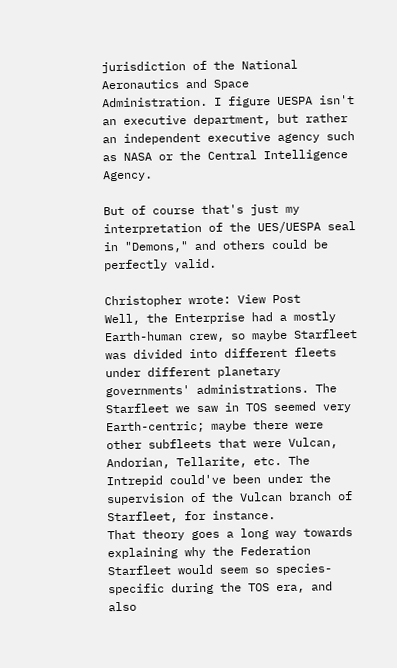jurisdiction of the National Aeronautics and Space Administration. I figure UESPA isn't an executive department, but rather an independent executive agency such as NASA or the Central Intelligence Agency.

But of course that's just my interpretation of the UES/UESPA seal in "Demons," and others could be perfectly valid.

Christopher wrote: View Post
Well, the Enterprise had a mostly Earth-human crew, so maybe Starfleet was divided into different fleets under different planetary governments' administrations. The Starfleet we saw in TOS seemed very Earth-centric; maybe there were other subfleets that were Vulcan, Andorian, Tellarite, etc. The Intrepid could've been under the supervision of the Vulcan branch of Starfleet, for instance.
That theory goes a long way towards explaining why the Federation Starfleet would seem so species-specific during the TOS era, and also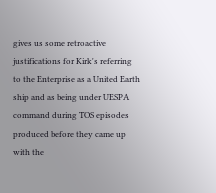gives us some retroactive justifications for Kirk's referring to the Enterprise as a United Earth ship and as being under UESPA command during TOS episodes produced before they came up with the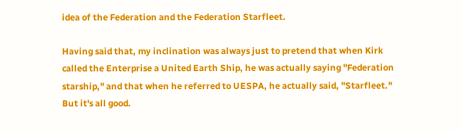idea of the Federation and the Federation Starfleet.

Having said that, my inclination was always just to pretend that when Kirk called the Enterprise a United Earth Ship, he was actually saying "Federation starship," and that when he referred to UESPA, he actually said, "Starfleet." But it's all good.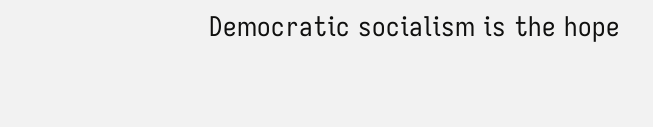Democratic socialism is the hope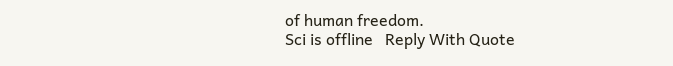of human freedom.
Sci is offline   Reply With Quote